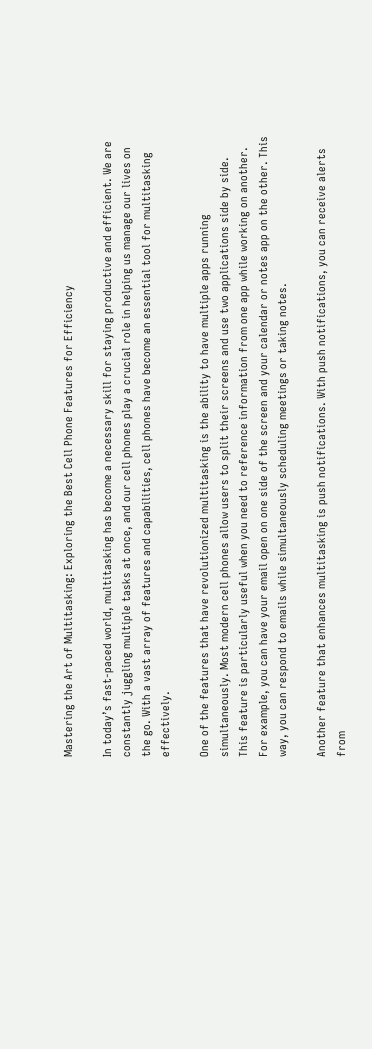Mastering the Art of Multitasking: Exploring the Best Cell Phone Features for Efficiency

In today’s fast-paced world, multitasking has become a necessary skill for staying productive and efficient. We are constantly juggling multiple tasks at once, and our cell phones play a crucial role in helping us manage our lives on the go. With a vast array of features and capabilities, cell phones have become an essential tool for multitasking effectively.

One of the features that have revolutionized multitasking is the ability to have multiple apps running simultaneously. Most modern cell phones allow users to split their screens and use two applications side by side. This feature is particularly useful when you need to reference information from one app while working on another. For example, you can have your email open on one side of the screen and your calendar or notes app on the other. This way, you can respond to emails while simultaneously scheduling meetings or taking notes.

Another feature that enhances multitasking is push notifications. With push notifications, you can receive alerts from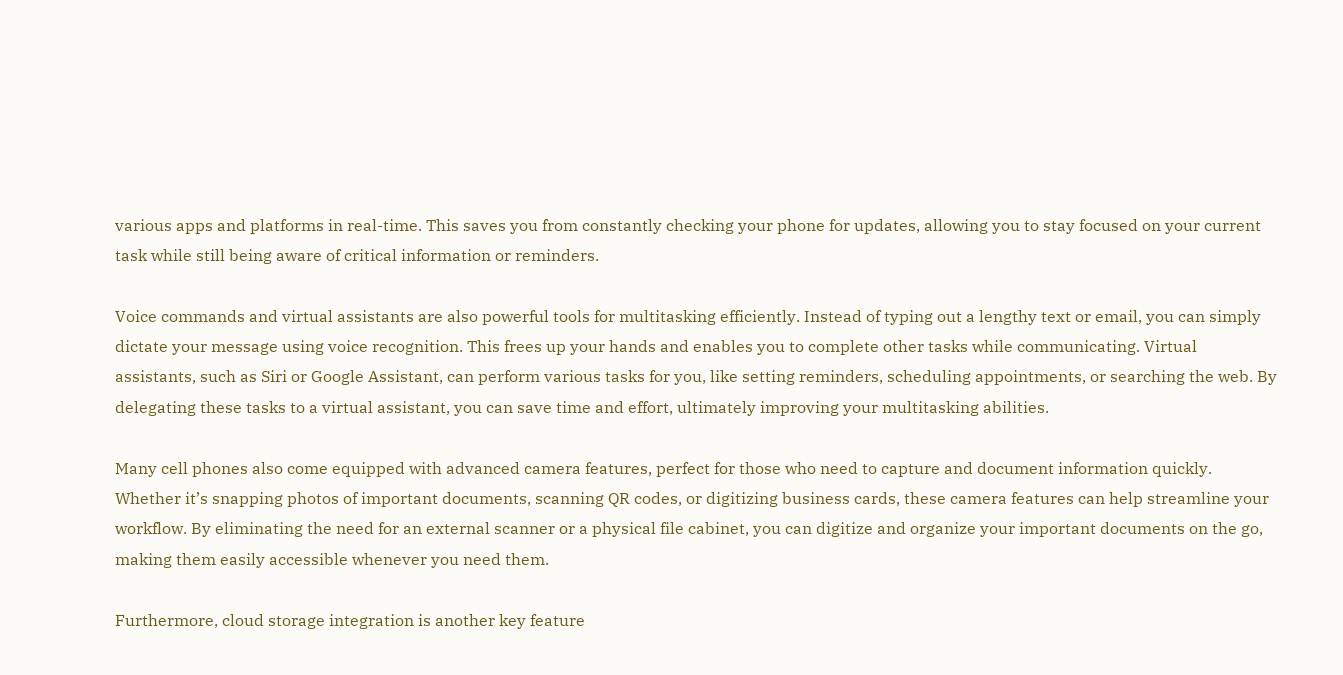various apps and platforms in real-time. This saves you from constantly checking your phone for updates, allowing you to stay focused on your current task while still being aware of critical information or reminders.

Voice commands and virtual assistants are also powerful tools for multitasking efficiently. Instead of typing out a lengthy text or email, you can simply dictate your message using voice recognition. This frees up your hands and enables you to complete other tasks while communicating. Virtual assistants, such as Siri or Google Assistant, can perform various tasks for you, like setting reminders, scheduling appointments, or searching the web. By delegating these tasks to a virtual assistant, you can save time and effort, ultimately improving your multitasking abilities.

Many cell phones also come equipped with advanced camera features, perfect for those who need to capture and document information quickly. Whether it’s snapping photos of important documents, scanning QR codes, or digitizing business cards, these camera features can help streamline your workflow. By eliminating the need for an external scanner or a physical file cabinet, you can digitize and organize your important documents on the go, making them easily accessible whenever you need them.

Furthermore, cloud storage integration is another key feature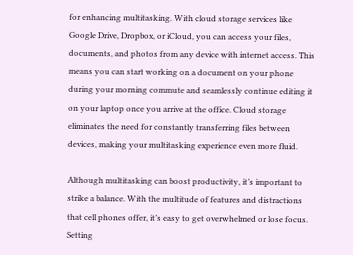for enhancing multitasking. With cloud storage services like Google Drive, Dropbox, or iCloud, you can access your files, documents, and photos from any device with internet access. This means you can start working on a document on your phone during your morning commute and seamlessly continue editing it on your laptop once you arrive at the office. Cloud storage eliminates the need for constantly transferring files between devices, making your multitasking experience even more fluid.

Although multitasking can boost productivity, it’s important to strike a balance. With the multitude of features and distractions that cell phones offer, it’s easy to get overwhelmed or lose focus. Setting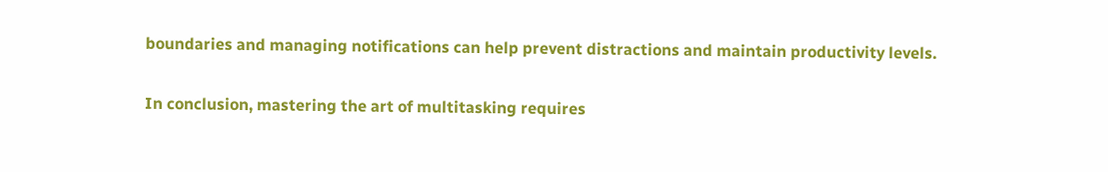boundaries and managing notifications can help prevent distractions and maintain productivity levels.

In conclusion, mastering the art of multitasking requires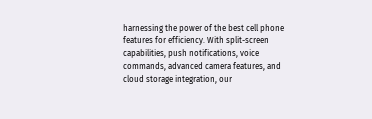harnessing the power of the best cell phone features for efficiency. With split-screen capabilities, push notifications, voice commands, advanced camera features, and cloud storage integration, our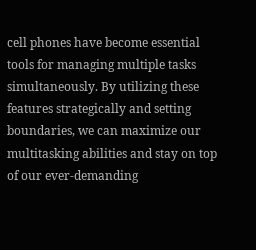cell phones have become essential tools for managing multiple tasks simultaneously. By utilizing these features strategically and setting boundaries, we can maximize our multitasking abilities and stay on top of our ever-demanding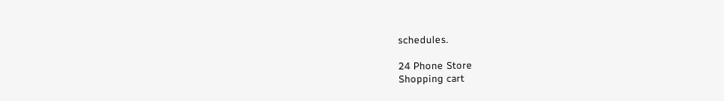schedules.

24 Phone Store
Shopping cart